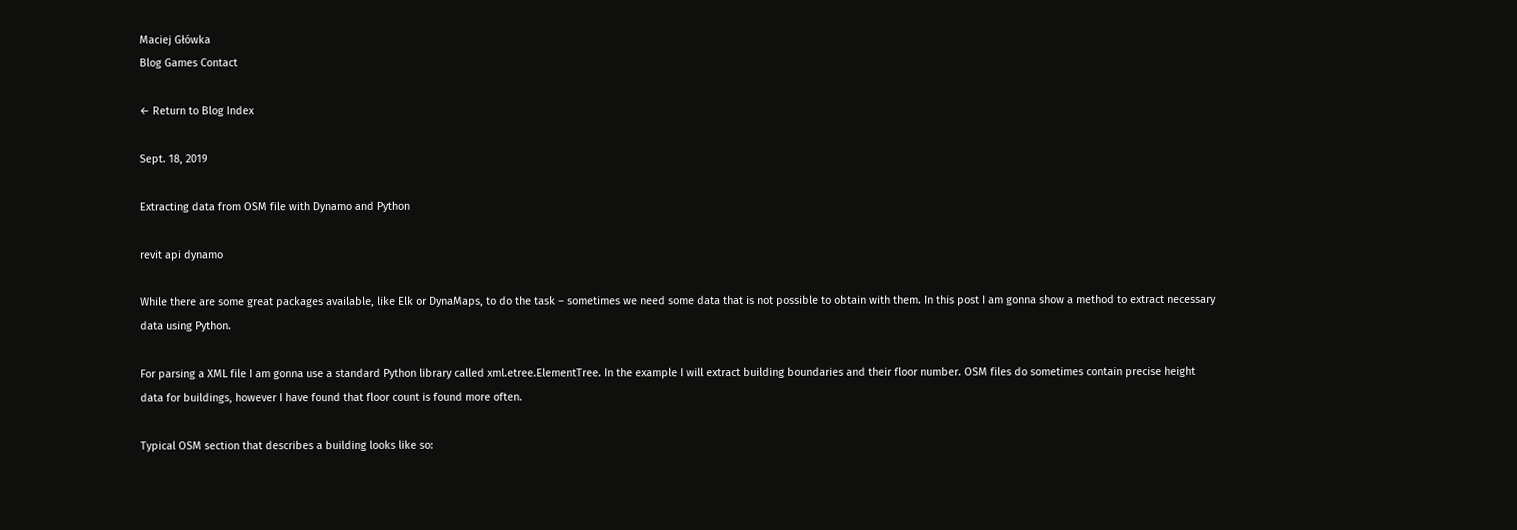Maciej Główka
Blog Games Contact

← Return to Blog Index

Sept. 18, 2019

Extracting data from OSM file with Dynamo and Python

revit api dynamo

While there are some great packages available, like Elk or DynaMaps, to do the task – sometimes we need some data that is not possible to obtain with them. In this post I am gonna show a method to extract necessary data using Python.

For parsing a XML file I am gonna use a standard Python library called xml.etree.ElementTree. In the example I will extract building boundaries and their floor number. OSM files do sometimes contain precise height data for buildings, however I have found that floor count is found more often.

Typical OSM section that describes a building looks like so: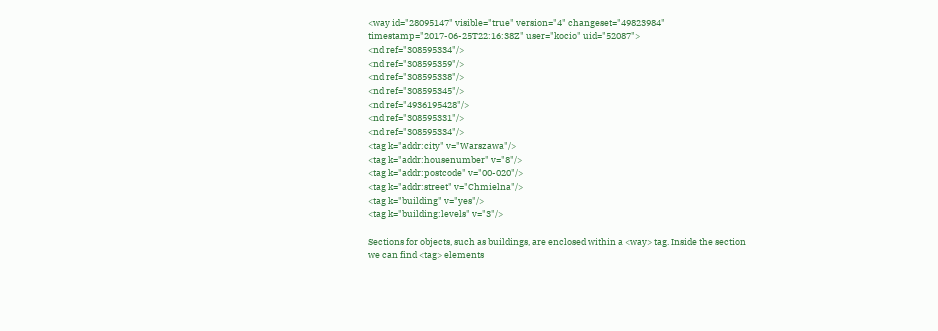<way id="28095147" visible="true" version="4" changeset="49823984" timestamp="2017-06-25T22:16:38Z" user="kocio" uid="52087">
<nd ref="308595334"/>
<nd ref="308595359"/>
<nd ref="308595338"/>
<nd ref="308595345"/>
<nd ref="4936195428"/>
<nd ref="308595331"/>
<nd ref="308595334"/>
<tag k="addr:city" v="Warszawa"/>
<tag k="addr:housenumber" v="8"/>
<tag k="addr:postcode" v="00-020"/>
<tag k="addr:street" v="Chmielna"/>
<tag k="building" v="yes"/>
<tag k="building:levels" v="3"/>

Sections for objects, such as buildings, are enclosed within a <way> tag. Inside the section we can find <tag> elements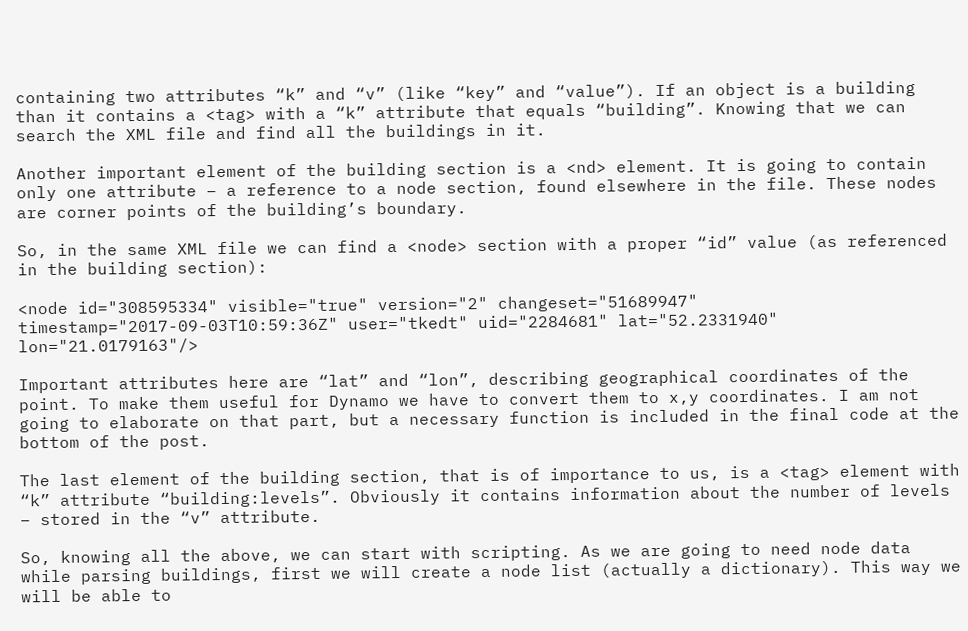containing two attributes “k” and “v” (like “key” and “value”). If an object is a building than it contains a <tag> with a “k” attribute that equals “building”. Knowing that we can search the XML file and find all the buildings in it.

Another important element of the building section is a <nd> element. It is going to contain only one attribute – a reference to a node section, found elsewhere in the file. These nodes are corner points of the building’s boundary.

So, in the same XML file we can find a <node> section with a proper “id” value (as referenced in the building section):

<node id="308595334" visible="true" version="2" changeset="51689947" timestamp="2017-09-03T10:59:36Z" user="tkedt" uid="2284681" lat="52.2331940" lon="21.0179163"/>

Important attributes here are “lat” and “lon”, describing geographical coordinates of the point. To make them useful for Dynamo we have to convert them to x,y coordinates. I am not going to elaborate on that part, but a necessary function is included in the final code at the bottom of the post.

The last element of the building section, that is of importance to us, is a <tag> element with “k” attribute “building:levels”. Obviously it contains information about the number of levels – stored in the “v” attribute.

So, knowing all the above, we can start with scripting. As we are going to need node data while parsing buildings, first we will create a node list (actually a dictionary). This way we will be able to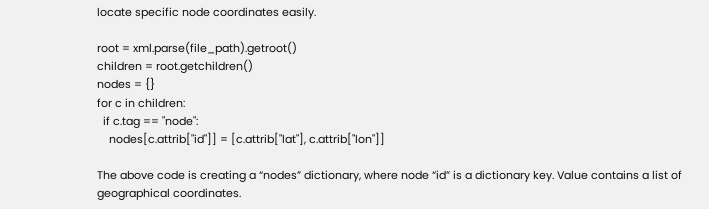locate specific node coordinates easily.

root = xml.parse(file_path).getroot()
children = root.getchildren()
nodes = {}
for c in children:
  if c.tag == "node":
    nodes[c.attrib["id"]] = [c.attrib["lat"], c.attrib["lon"]]

The above code is creating a “nodes” dictionary, where node “id” is a dictionary key. Value contains a list of geographical coordinates.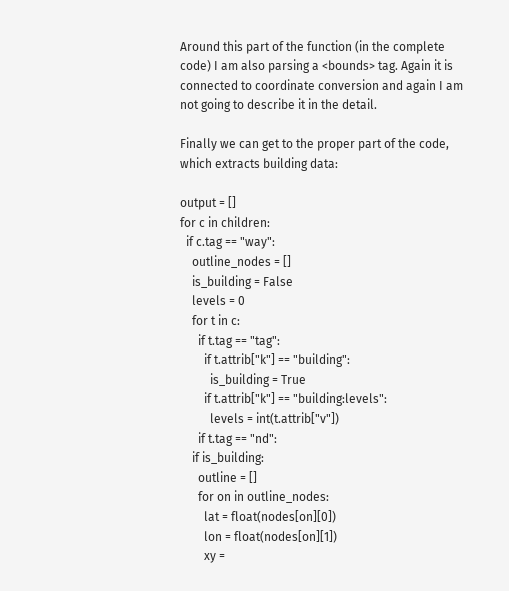Around this part of the function (in the complete code) I am also parsing a <bounds> tag. Again it is connected to coordinate conversion and again I am not going to describe it in the detail.

Finally we can get to the proper part of the code, which extracts building data:

output = []
for c in children:
  if c.tag == "way":
    outline_nodes = []
    is_building = False
    levels = 0
    for t in c:
      if t.tag == "tag":
        if t.attrib["k"] == "building":
          is_building = True
        if t.attrib["k"] == "building:levels":
          levels = int(t.attrib["v"])
      if t.tag == "nd":
    if is_building:
      outline = []
      for on in outline_nodes:
        lat = float(nodes[on][0])
        lon = float(nodes[on][1])
        xy =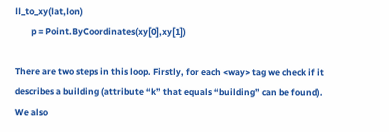ll_to_xy(lat,lon)
        p = Point.ByCoordinates(xy[0],xy[1])

There are two steps in this loop. Firstly, for each <way> tag we check if it describes a building (attribute “k” that equals “building” can be found). We also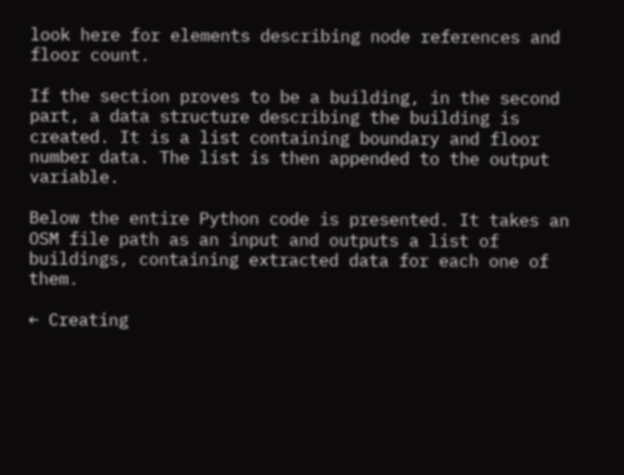look here for elements describing node references and floor count.

If the section proves to be a building, in the second part, a data structure describing the building is created. It is a list containing boundary and floor number data. The list is then appended to the output variable.

Below the entire Python code is presented. It takes an OSM file path as an input and outputs a list of buildings, containing extracted data for each one of them.

← Creating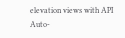elevation views with API Auto-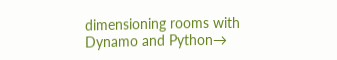dimensioning rooms with Dynamo and Python→